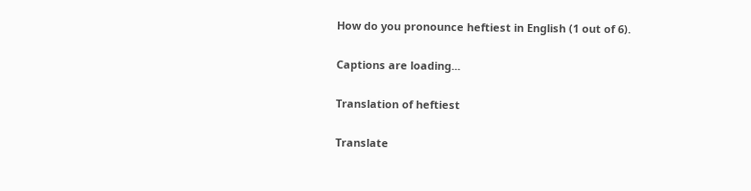How do you pronounce heftiest in English (1 out of 6).

Captions are loading...

Translation of heftiest

Translate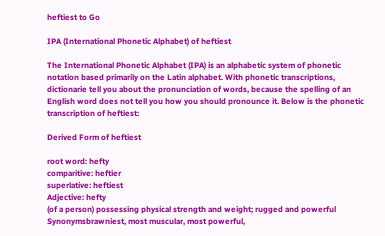heftiest to Go

IPA (International Phonetic Alphabet) of heftiest

The International Phonetic Alphabet (IPA) is an alphabetic system of phonetic notation based primarily on the Latin alphabet. With phonetic transcriptions, dictionarie tell you about the pronunciation of words, because the spelling of an English word does not tell you how you should pronounce it. Below is the phonetic transcription of heftiest:

Derived Form of heftiest

root word: hefty
comparitive: heftier
superlative: heftiest
Adjective: hefty
(of a person) possessing physical strength and weight; rugged and powerful
Synonymsbrawniest, most muscular, most powerful,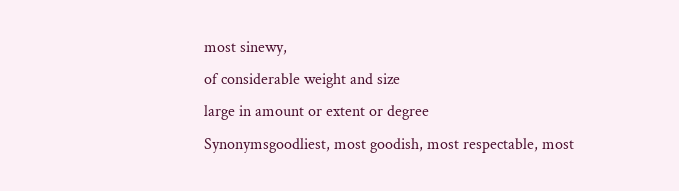most sinewy,
of considerable weight and size
large in amount or extent or degree
Synonymsgoodliest, most goodish, most respectable, most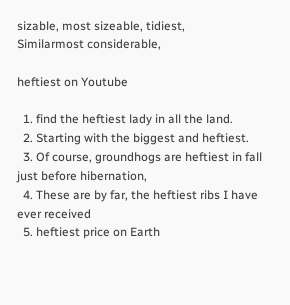sizable, most sizeable, tidiest,
Similarmost considerable,

heftiest on Youtube

  1. find the heftiest lady in all the land.
  2. Starting with the biggest and heftiest.
  3. Of course, groundhogs are heftiest in fall just before hibernation,
  4. These are by far, the heftiest ribs I have ever received
  5. heftiest price on Earth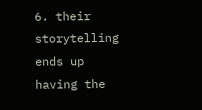6. their storytelling ends up having the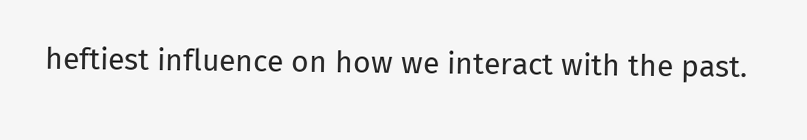heftiest influence on how we interact with the past.